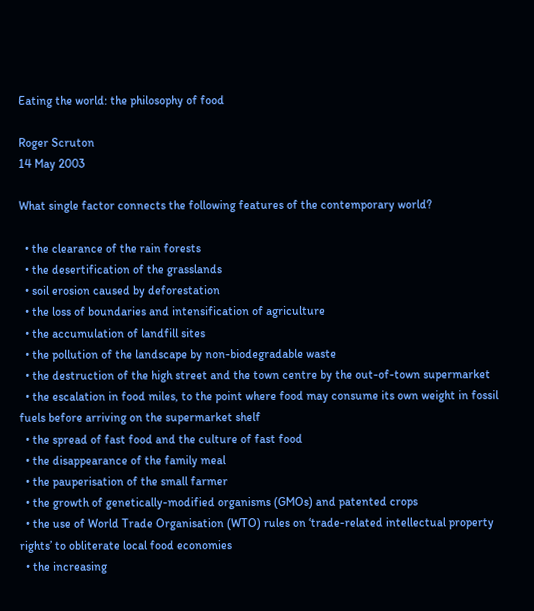Eating the world: the philosophy of food

Roger Scruton
14 May 2003

What single factor connects the following features of the contemporary world?

  • the clearance of the rain forests
  • the desertification of the grasslands
  • soil erosion caused by deforestation
  • the loss of boundaries and intensification of agriculture
  • the accumulation of landfill sites
  • the pollution of the landscape by non-biodegradable waste
  • the destruction of the high street and the town centre by the out-of-town supermarket
  • the escalation in food miles, to the point where food may consume its own weight in fossil fuels before arriving on the supermarket shelf
  • the spread of fast food and the culture of fast food
  • the disappearance of the family meal
  • the pauperisation of the small farmer
  • the growth of genetically-modified organisms (GMOs) and patented crops
  • the use of World Trade Organisation (WTO) rules on ‘trade-related intellectual property rights’ to obliterate local food economies
  • the increasing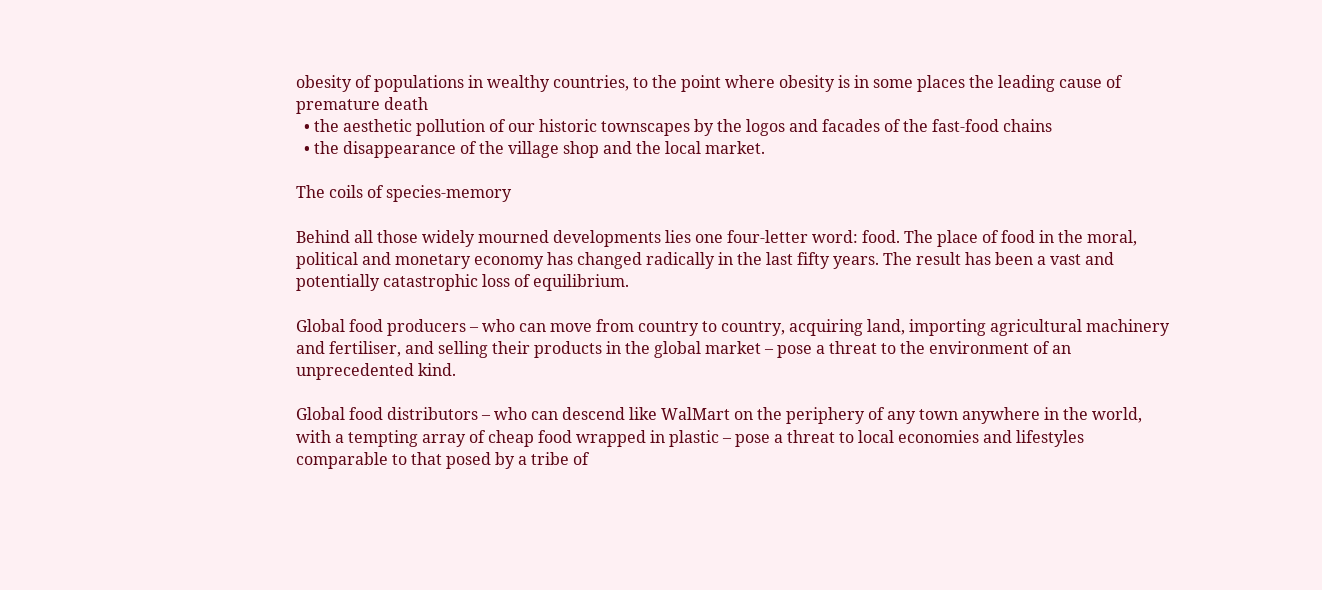obesity of populations in wealthy countries, to the point where obesity is in some places the leading cause of premature death
  • the aesthetic pollution of our historic townscapes by the logos and facades of the fast-food chains
  • the disappearance of the village shop and the local market.

The coils of species-memory

Behind all those widely mourned developments lies one four-letter word: food. The place of food in the moral, political and monetary economy has changed radically in the last fifty years. The result has been a vast and potentially catastrophic loss of equilibrium.

Global food producers – who can move from country to country, acquiring land, importing agricultural machinery and fertiliser, and selling their products in the global market – pose a threat to the environment of an unprecedented kind.

Global food distributors – who can descend like WalMart on the periphery of any town anywhere in the world, with a tempting array of cheap food wrapped in plastic – pose a threat to local economies and lifestyles comparable to that posed by a tribe of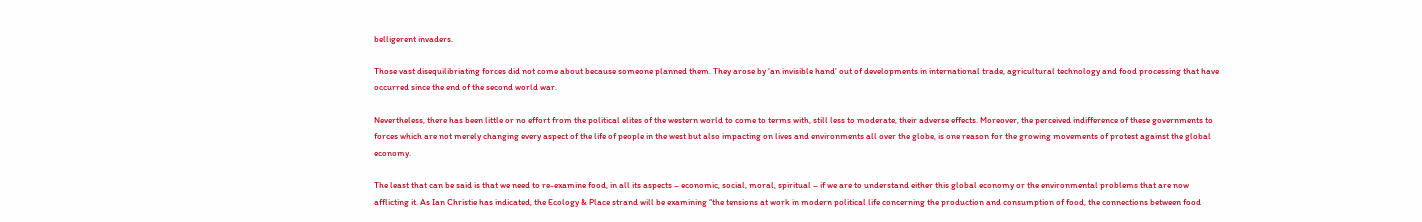belligerent invaders.

Those vast disequilibriating forces did not come about because someone planned them. They arose by ‘an invisible hand’ out of developments in international trade, agricultural technology and food processing that have occurred since the end of the second world war.

Nevertheless, there has been little or no effort from the political elites of the western world to come to terms with, still less to moderate, their adverse effects. Moreover, the perceived indifference of these governments to forces which are not merely changing every aspect of the life of people in the west but also impacting on lives and environments all over the globe, is one reason for the growing movements of protest against the global economy.

The least that can be said is that we need to re-examine food, in all its aspects – economic, social, moral, spiritual – if we are to understand either this global economy or the environmental problems that are now afflicting it. As Ian Christie has indicated, the Ecology & Place strand will be examining “the tensions at work in modern political life concerning the production and consumption of food, the connections between food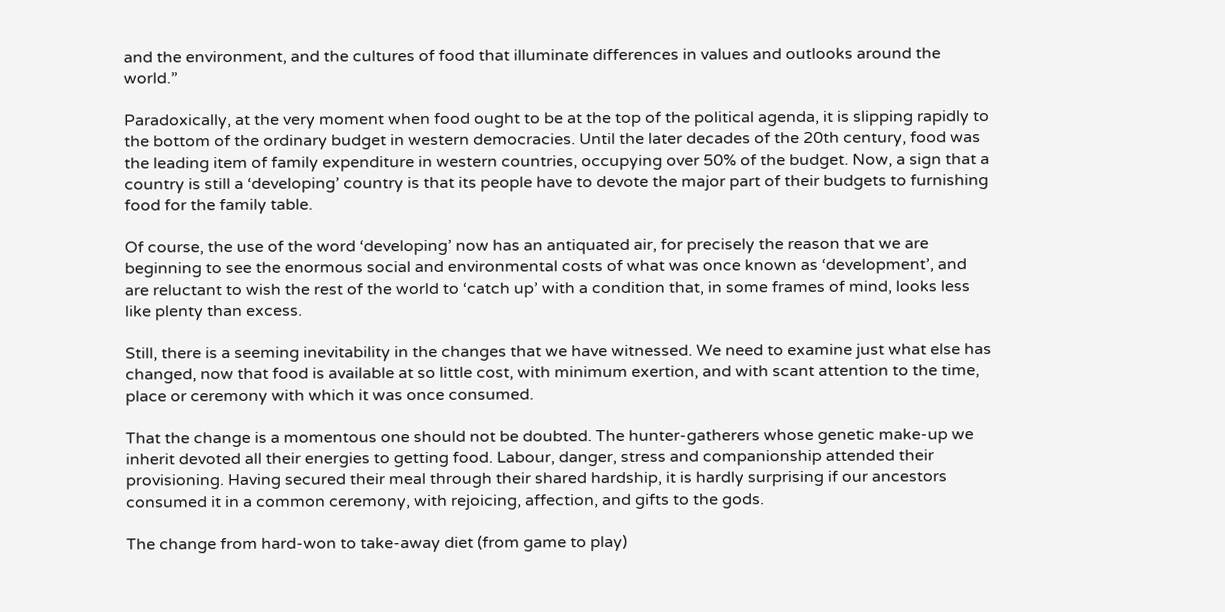and the environment, and the cultures of food that illuminate differences in values and outlooks around the world.”

Paradoxically, at the very moment when food ought to be at the top of the political agenda, it is slipping rapidly to the bottom of the ordinary budget in western democracies. Until the later decades of the 20th century, food was the leading item of family expenditure in western countries, occupying over 50% of the budget. Now, a sign that a country is still a ‘developing’ country is that its people have to devote the major part of their budgets to furnishing food for the family table.

Of course, the use of the word ‘developing’ now has an antiquated air, for precisely the reason that we are beginning to see the enormous social and environmental costs of what was once known as ‘development’, and are reluctant to wish the rest of the world to ‘catch up’ with a condition that, in some frames of mind, looks less like plenty than excess.

Still, there is a seeming inevitability in the changes that we have witnessed. We need to examine just what else has changed, now that food is available at so little cost, with minimum exertion, and with scant attention to the time, place or ceremony with which it was once consumed.

That the change is a momentous one should not be doubted. The hunter-gatherers whose genetic make-up we inherit devoted all their energies to getting food. Labour, danger, stress and companionship attended their provisioning. Having secured their meal through their shared hardship, it is hardly surprising if our ancestors consumed it in a common ceremony, with rejoicing, affection, and gifts to the gods.

The change from hard-won to take-away diet (from game to play)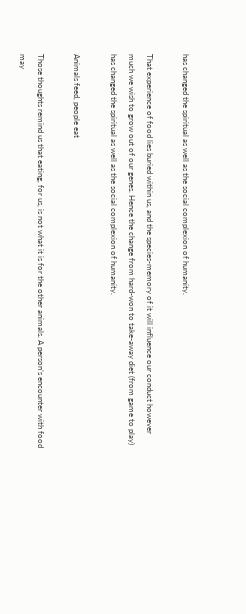has changed the spiritual as well as the social complexion of humanity.

That experience of food lies buried within us, and the species-memory of it will influence our conduct however much we wish to grow out of our genes. Hence the change from hard-won to take-away diet (from game to play) has changed the spiritual as well as the social complexion of humanity.

Animals feed, people eat

Those thoughts remind us that eating, for us, is not what it is for the other animals. A person’s encounter with food may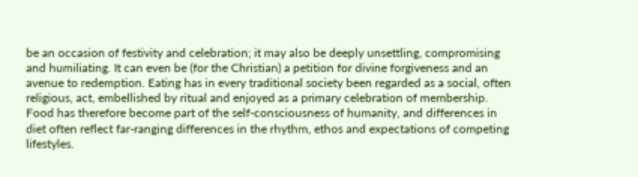be an occasion of festivity and celebration; it may also be deeply unsettling, compromising and humiliating. It can even be (for the Christian) a petition for divine forgiveness and an avenue to redemption. Eating has in every traditional society been regarded as a social, often religious, act, embellished by ritual and enjoyed as a primary celebration of membership. Food has therefore become part of the self-consciousness of humanity, and differences in diet often reflect far-ranging differences in the rhythm, ethos and expectations of competing lifestyles.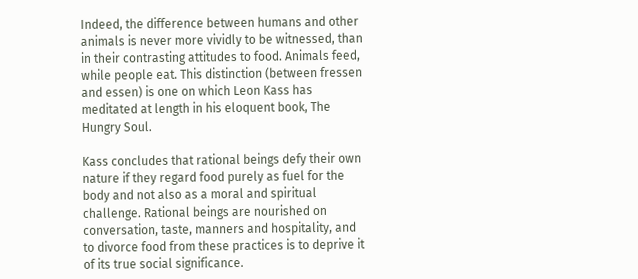Indeed, the difference between humans and other animals is never more vividly to be witnessed, than in their contrasting attitudes to food. Animals feed, while people eat. This distinction (between fressen and essen) is one on which Leon Kass has meditated at length in his eloquent book, The Hungry Soul.

Kass concludes that rational beings defy their own nature if they regard food purely as fuel for the body and not also as a moral and spiritual challenge. Rational beings are nourished on conversation, taste, manners and hospitality, and to divorce food from these practices is to deprive it of its true social significance.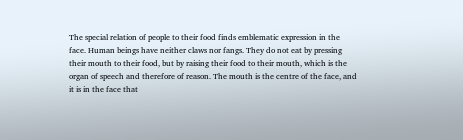The special relation of people to their food finds emblematic expression in the face. Human beings have neither claws nor fangs. They do not eat by pressing their mouth to their food, but by raising their food to their mouth, which is the organ of speech and therefore of reason. The mouth is the centre of the face, and it is in the face that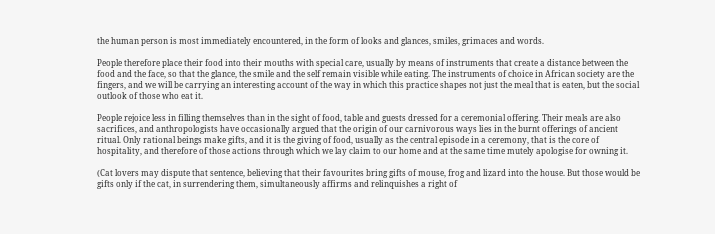the human person is most immediately encountered, in the form of looks and glances, smiles, grimaces and words.

People therefore place their food into their mouths with special care, usually by means of instruments that create a distance between the food and the face, so that the glance, the smile and the self remain visible while eating. The instruments of choice in African society are the fingers, and we will be carrying an interesting account of the way in which this practice shapes not just the meal that is eaten, but the social outlook of those who eat it.

People rejoice less in filling themselves than in the sight of food, table and guests dressed for a ceremonial offering. Their meals are also sacrifices, and anthropologists have occasionally argued that the origin of our carnivorous ways lies in the burnt offerings of ancient ritual. Only rational beings make gifts, and it is the giving of food, usually as the central episode in a ceremony, that is the core of hospitality, and therefore of those actions through which we lay claim to our home and at the same time mutely apologise for owning it.

(Cat lovers may dispute that sentence, believing that their favourites bring gifts of mouse, frog and lizard into the house. But those would be gifts only if the cat, in surrendering them, simultaneously affirms and relinquishes a right of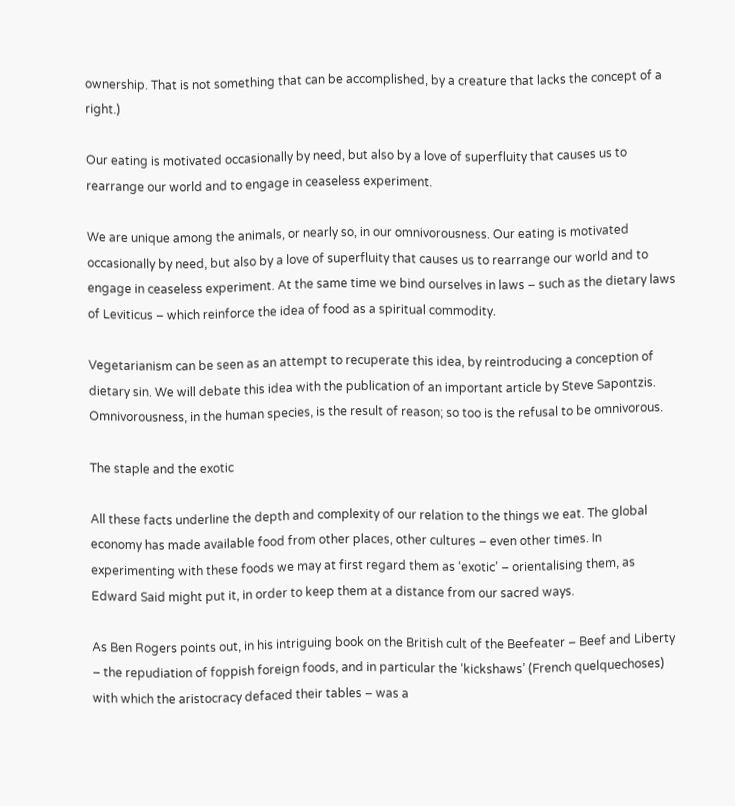ownership. That is not something that can be accomplished, by a creature that lacks the concept of a right.)

Our eating is motivated occasionally by need, but also by a love of superfluity that causes us to rearrange our world and to engage in ceaseless experiment.

We are unique among the animals, or nearly so, in our omnivorousness. Our eating is motivated occasionally by need, but also by a love of superfluity that causes us to rearrange our world and to engage in ceaseless experiment. At the same time we bind ourselves in laws – such as the dietary laws of Leviticus – which reinforce the idea of food as a spiritual commodity.

Vegetarianism can be seen as an attempt to recuperate this idea, by reintroducing a conception of dietary sin. We will debate this idea with the publication of an important article by Steve Sapontzis. Omnivorousness, in the human species, is the result of reason; so too is the refusal to be omnivorous.

The staple and the exotic

All these facts underline the depth and complexity of our relation to the things we eat. The global economy has made available food from other places, other cultures – even other times. In experimenting with these foods we may at first regard them as ‘exotic’ – orientalising them, as Edward Said might put it, in order to keep them at a distance from our sacred ways.

As Ben Rogers points out, in his intriguing book on the British cult of the Beefeater – Beef and Liberty – the repudiation of foppish foreign foods, and in particular the ‘kickshaws’ (French quelquechoses) with which the aristocracy defaced their tables – was a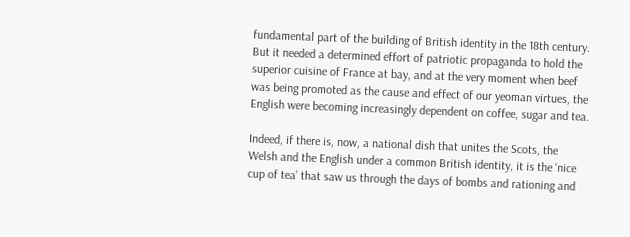fundamental part of the building of British identity in the 18th century. But it needed a determined effort of patriotic propaganda to hold the superior cuisine of France at bay, and at the very moment when beef was being promoted as the cause and effect of our yeoman virtues, the English were becoming increasingly dependent on coffee, sugar and tea.

Indeed, if there is, now, a national dish that unites the Scots, the Welsh and the English under a common British identity, it is the ‘nice cup of tea’ that saw us through the days of bombs and rationing and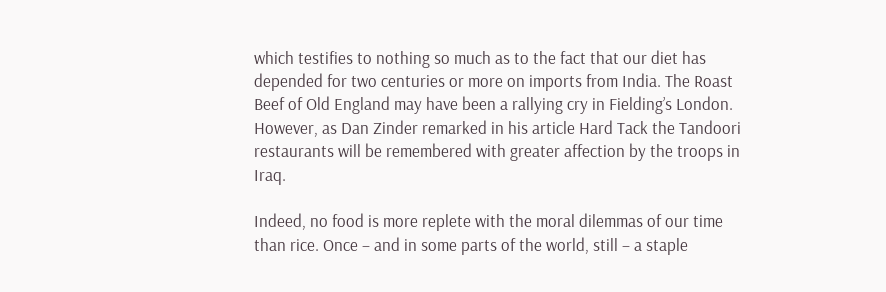which testifies to nothing so much as to the fact that our diet has depended for two centuries or more on imports from India. The Roast Beef of Old England may have been a rallying cry in Fielding’s London. However, as Dan Zinder remarked in his article Hard Tack the Tandoori restaurants will be remembered with greater affection by the troops in Iraq.

Indeed, no food is more replete with the moral dilemmas of our time than rice. Once – and in some parts of the world, still – a staple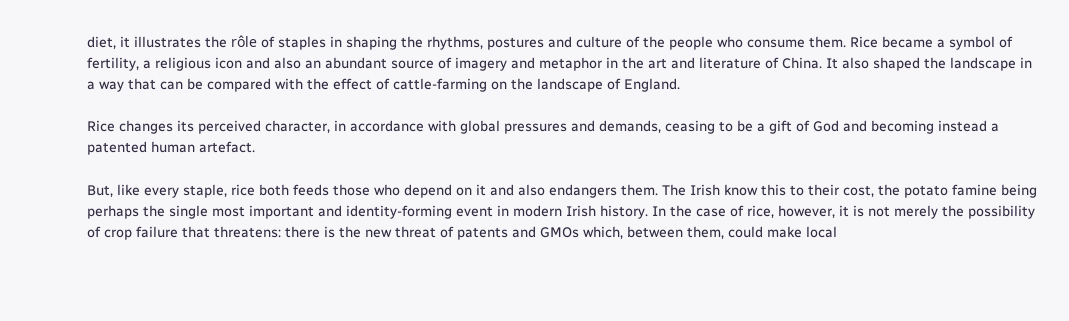diet, it illustrates the rôle of staples in shaping the rhythms, postures and culture of the people who consume them. Rice became a symbol of fertility, a religious icon and also an abundant source of imagery and metaphor in the art and literature of China. It also shaped the landscape in a way that can be compared with the effect of cattle-farming on the landscape of England.

Rice changes its perceived character, in accordance with global pressures and demands, ceasing to be a gift of God and becoming instead a patented human artefact.

But, like every staple, rice both feeds those who depend on it and also endangers them. The Irish know this to their cost, the potato famine being perhaps the single most important and identity-forming event in modern Irish history. In the case of rice, however, it is not merely the possibility of crop failure that threatens: there is the new threat of patents and GMOs which, between them, could make local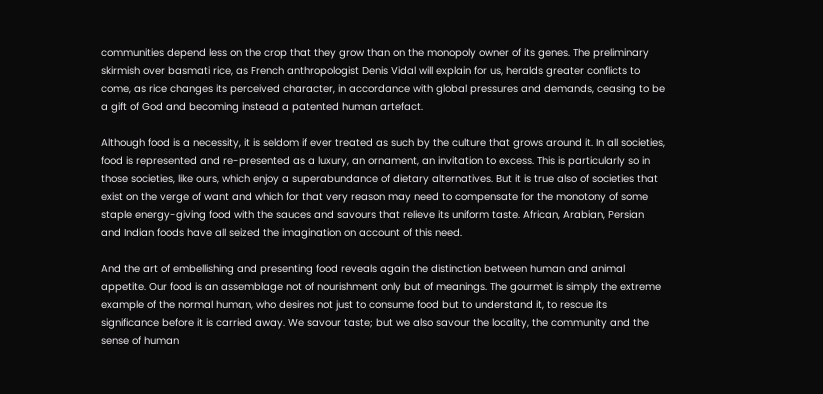communities depend less on the crop that they grow than on the monopoly owner of its genes. The preliminary skirmish over basmati rice, as French anthropologist Denis Vidal will explain for us, heralds greater conflicts to come, as rice changes its perceived character, in accordance with global pressures and demands, ceasing to be a gift of God and becoming instead a patented human artefact.

Although food is a necessity, it is seldom if ever treated as such by the culture that grows around it. In all societies, food is represented and re-presented as a luxury, an ornament, an invitation to excess. This is particularly so in those societies, like ours, which enjoy a superabundance of dietary alternatives. But it is true also of societies that exist on the verge of want and which for that very reason may need to compensate for the monotony of some staple energy-giving food with the sauces and savours that relieve its uniform taste. African, Arabian, Persian and Indian foods have all seized the imagination on account of this need.

And the art of embellishing and presenting food reveals again the distinction between human and animal appetite. Our food is an assemblage not of nourishment only but of meanings. The gourmet is simply the extreme example of the normal human, who desires not just to consume food but to understand it, to rescue its significance before it is carried away. We savour taste; but we also savour the locality, the community and the sense of human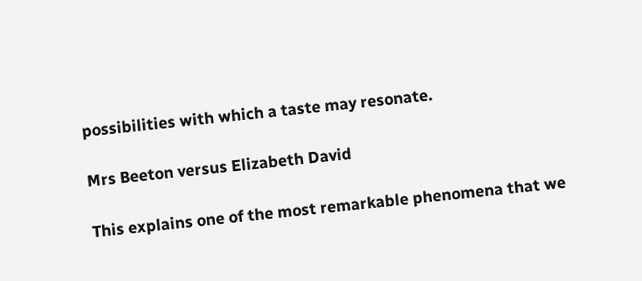possibilities with which a taste may resonate.

Mrs Beeton versus Elizabeth David

This explains one of the most remarkable phenomena that we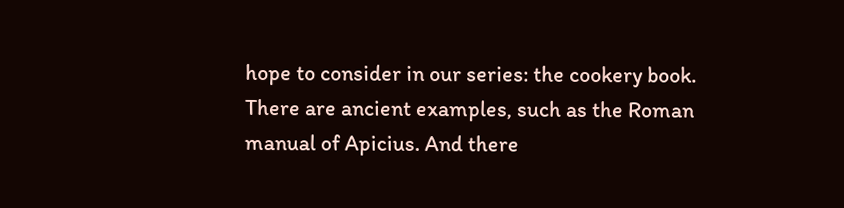hope to consider in our series: the cookery book. There are ancient examples, such as the Roman manual of Apicius. And there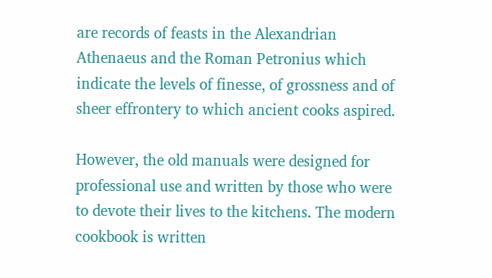are records of feasts in the Alexandrian Athenaeus and the Roman Petronius which indicate the levels of finesse, of grossness and of sheer effrontery to which ancient cooks aspired.

However, the old manuals were designed for professional use and written by those who were to devote their lives to the kitchens. The modern cookbook is written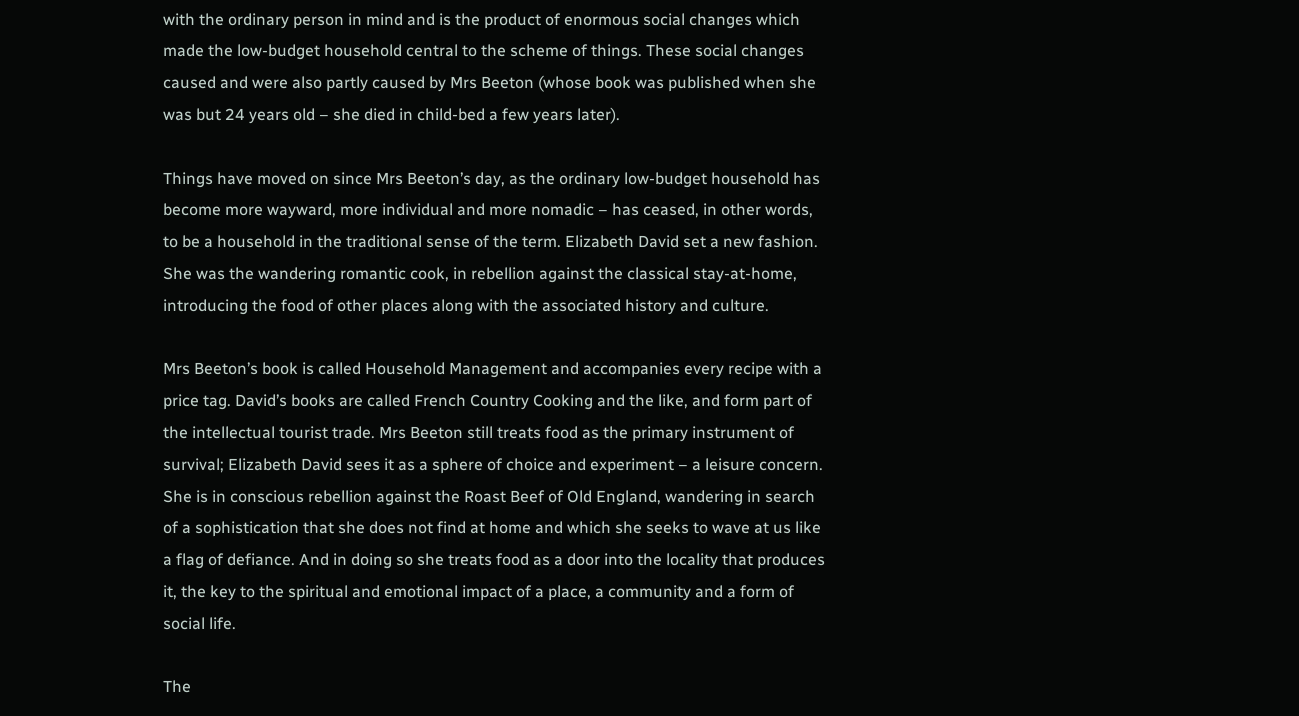with the ordinary person in mind and is the product of enormous social changes which made the low-budget household central to the scheme of things. These social changes caused and were also partly caused by Mrs Beeton (whose book was published when she was but 24 years old – she died in child-bed a few years later).

Things have moved on since Mrs Beeton’s day, as the ordinary low-budget household has become more wayward, more individual and more nomadic – has ceased, in other words, to be a household in the traditional sense of the term. Elizabeth David set a new fashion. She was the wandering romantic cook, in rebellion against the classical stay-at-home, introducing the food of other places along with the associated history and culture.

Mrs Beeton’s book is called Household Management and accompanies every recipe with a price tag. David’s books are called French Country Cooking and the like, and form part of the intellectual tourist trade. Mrs Beeton still treats food as the primary instrument of survival; Elizabeth David sees it as a sphere of choice and experiment – a leisure concern. She is in conscious rebellion against the Roast Beef of Old England, wandering in search of a sophistication that she does not find at home and which she seeks to wave at us like a flag of defiance. And in doing so she treats food as a door into the locality that produces it, the key to the spiritual and emotional impact of a place, a community and a form of social life.

The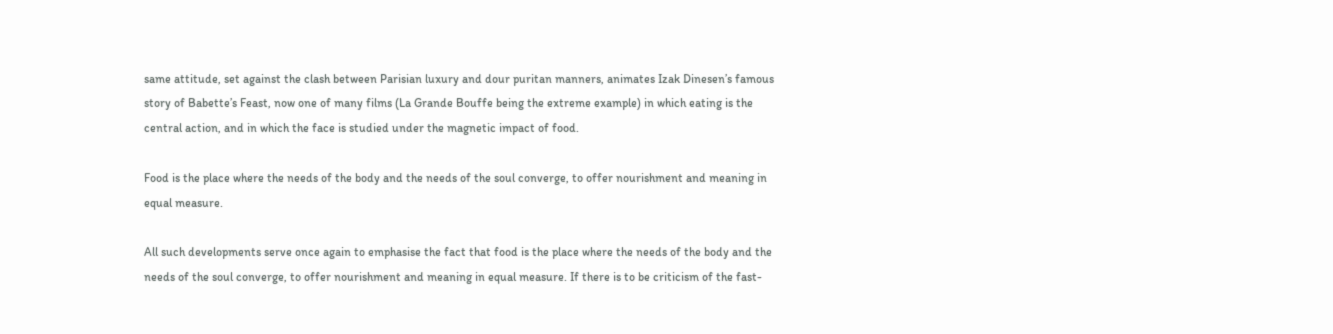same attitude, set against the clash between Parisian luxury and dour puritan manners, animates Izak Dinesen’s famous story of Babette’s Feast, now one of many films (La Grande Bouffe being the extreme example) in which eating is the central action, and in which the face is studied under the magnetic impact of food.

Food is the place where the needs of the body and the needs of the soul converge, to offer nourishment and meaning in equal measure.

All such developments serve once again to emphasise the fact that food is the place where the needs of the body and the needs of the soul converge, to offer nourishment and meaning in equal measure. If there is to be criticism of the fast-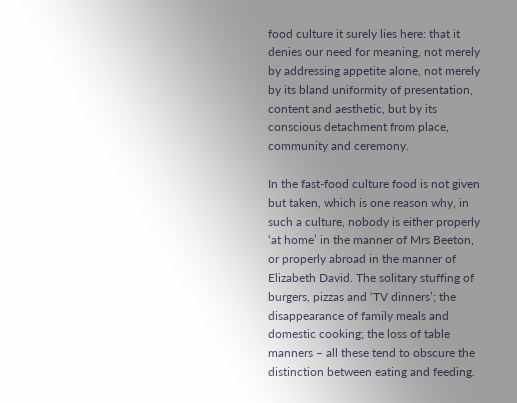food culture it surely lies here: that it denies our need for meaning, not merely by addressing appetite alone, not merely by its bland uniformity of presentation, content and aesthetic, but by its conscious detachment from place, community and ceremony.

In the fast-food culture food is not given but taken, which is one reason why, in such a culture, nobody is either properly ‘at home’ in the manner of Mrs Beeton, or properly abroad in the manner of Elizabeth David. The solitary stuffing of burgers, pizzas and ‘TV dinners’; the disappearance of family meals and domestic cooking; the loss of table manners – all these tend to obscure the distinction between eating and feeding.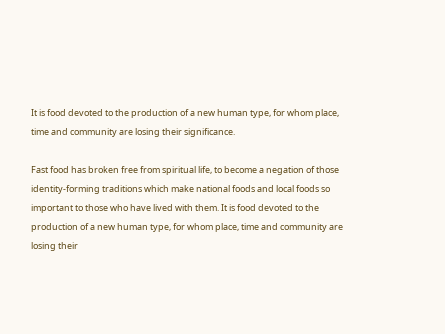It is food devoted to the production of a new human type, for whom place, time and community are losing their significance.

Fast food has broken free from spiritual life, to become a negation of those identity-forming traditions which make national foods and local foods so important to those who have lived with them. It is food devoted to the production of a new human type, for whom place, time and community are losing their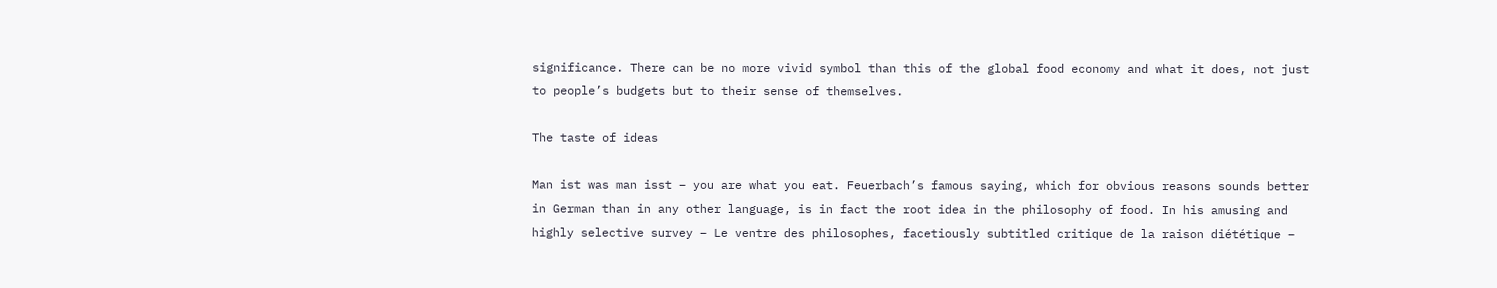significance. There can be no more vivid symbol than this of the global food economy and what it does, not just to people’s budgets but to their sense of themselves.

The taste of ideas

Man ist was man isst – you are what you eat. Feuerbach’s famous saying, which for obvious reasons sounds better in German than in any other language, is in fact the root idea in the philosophy of food. In his amusing and highly selective survey – Le ventre des philosophes, facetiously subtitled critique de la raison diététique –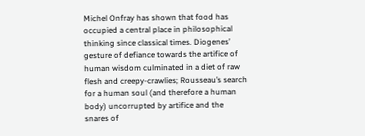Michel Onfray has shown that food has occupied a central place in philosophical thinking since classical times. Diogenes’ gesture of defiance towards the artifice of human wisdom culminated in a diet of raw flesh and creepy-crawlies; Rousseau’s search for a human soul (and therefore a human body) uncorrupted by artifice and the snares of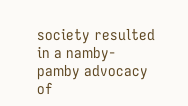society resulted in a namby-pamby advocacy of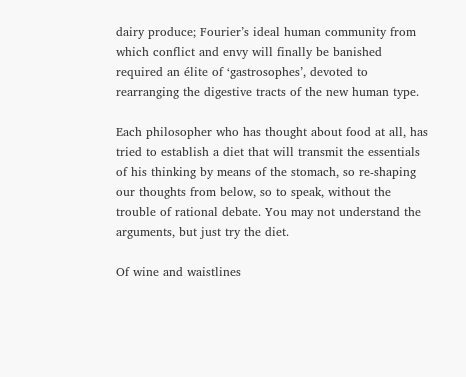dairy produce; Fourier’s ideal human community from which conflict and envy will finally be banished required an élite of ‘gastrosophes’, devoted to rearranging the digestive tracts of the new human type.

Each philosopher who has thought about food at all, has tried to establish a diet that will transmit the essentials of his thinking by means of the stomach, so re-shaping our thoughts from below, so to speak, without the trouble of rational debate. You may not understand the arguments, but just try the diet.

Of wine and waistlines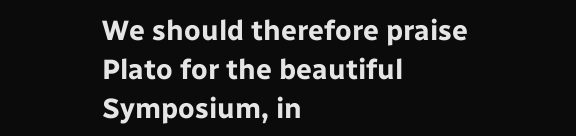We should therefore praise Plato for the beautiful Symposium, in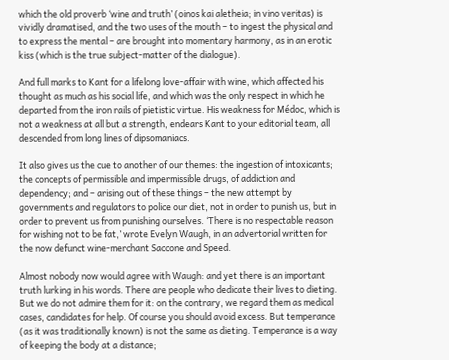which the old proverb ‘wine and truth’ (oinos kai aletheia; in vino veritas) is vividly dramatised, and the two uses of the mouth – to ingest the physical and to express the mental – are brought into momentary harmony, as in an erotic kiss (which is the true subject-matter of the dialogue).

And full marks to Kant for a lifelong love-affair with wine, which affected his thought as much as his social life, and which was the only respect in which he departed from the iron rails of pietistic virtue. His weakness for Médoc, which is not a weakness at all but a strength, endears Kant to your editorial team, all descended from long lines of dipsomaniacs.

It also gives us the cue to another of our themes: the ingestion of intoxicants; the concepts of permissible and impermissible drugs, of addiction and dependency; and – arising out of these things – the new attempt by governments and regulators to police our diet, not in order to punish us, but in order to prevent us from punishing ourselves. ‘There is no respectable reason for wishing not to be fat,’ wrote Evelyn Waugh, in an advertorial written for the now defunct wine-merchant Saccone and Speed.

Almost nobody now would agree with Waugh: and yet there is an important truth lurking in his words. There are people who dedicate their lives to dieting. But we do not admire them for it: on the contrary, we regard them as medical cases, candidates for help. Of course you should avoid excess. But temperance (as it was traditionally known) is not the same as dieting. Temperance is a way of keeping the body at a distance;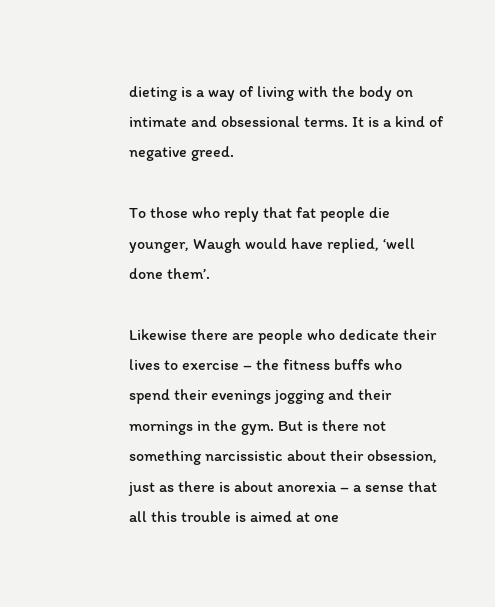dieting is a way of living with the body on intimate and obsessional terms. It is a kind of negative greed.

To those who reply that fat people die younger, Waugh would have replied, ‘well done them’.

Likewise there are people who dedicate their lives to exercise – the fitness buffs who spend their evenings jogging and their mornings in the gym. But is there not something narcissistic about their obsession, just as there is about anorexia – a sense that all this trouble is aimed at one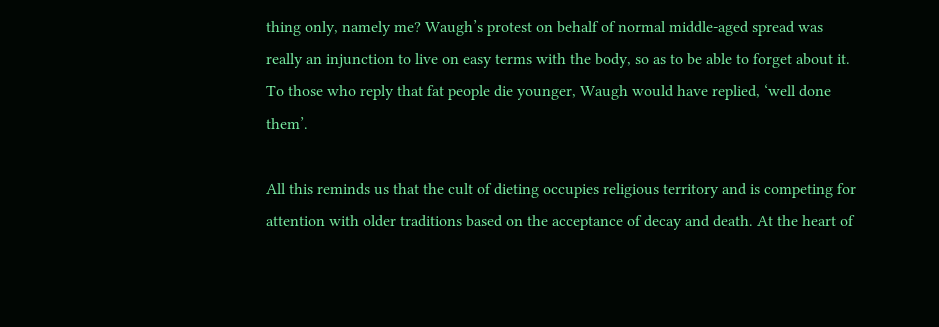thing only, namely me? Waugh’s protest on behalf of normal middle-aged spread was really an injunction to live on easy terms with the body, so as to be able to forget about it. To those who reply that fat people die younger, Waugh would have replied, ‘well done them’.

All this reminds us that the cult of dieting occupies religious territory and is competing for attention with older traditions based on the acceptance of decay and death. At the heart of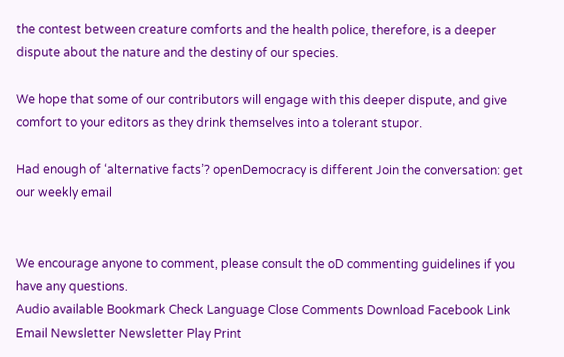the contest between creature comforts and the health police, therefore, is a deeper dispute about the nature and the destiny of our species.

We hope that some of our contributors will engage with this deeper dispute, and give comfort to your editors as they drink themselves into a tolerant stupor.

Had enough of ‘alternative facts’? openDemocracy is different Join the conversation: get our weekly email


We encourage anyone to comment, please consult the oD commenting guidelines if you have any questions.
Audio available Bookmark Check Language Close Comments Download Facebook Link Email Newsletter Newsletter Play Print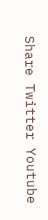Share Twitter Youtube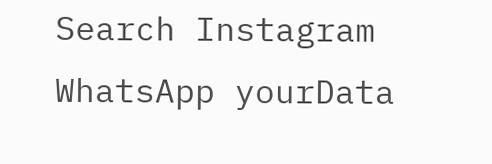Search Instagram WhatsApp yourData